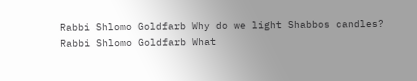Rabbi Shlomo Goldfarb Why do we light Shabbos candles?
Rabbi Shlomo Goldfarb What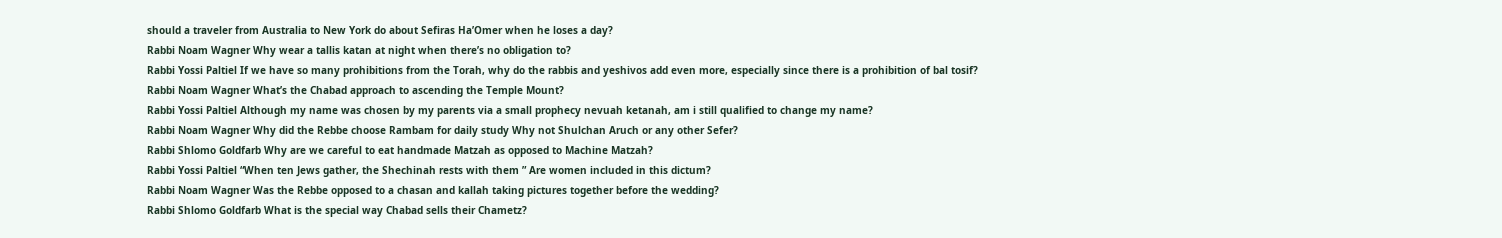should a traveler from Australia to New York do about Sefiras Ha’Omer when he loses a day?
Rabbi Noam Wagner Why wear a tallis katan at night when there’s no obligation to?
Rabbi Yossi Paltiel If we have so many prohibitions from the Torah, why do the rabbis and yeshivos add even more, especially since there is a prohibition of bal tosif?
Rabbi Noam Wagner What’s the Chabad approach to ascending the Temple Mount?
Rabbi Yossi Paltiel Although my name was chosen by my parents via a small prophecy nevuah ketanah, am i still qualified to change my name?
Rabbi Noam Wagner Why did the Rebbe choose Rambam for daily study Why not Shulchan Aruch or any other Sefer?
Rabbi Shlomo Goldfarb Why are we careful to eat handmade Matzah as opposed to Machine Matzah?
Rabbi Yossi Paltiel “When ten Jews gather, the Shechinah rests with them ” Are women included in this dictum?
Rabbi Noam Wagner Was the Rebbe opposed to a chasan and kallah taking pictures together before the wedding?
Rabbi Shlomo Goldfarb What is the special way Chabad sells their Chametz?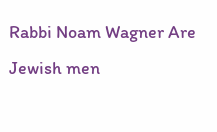Rabbi Noam Wagner Are Jewish men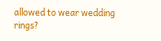allowed to wear wedding rings?